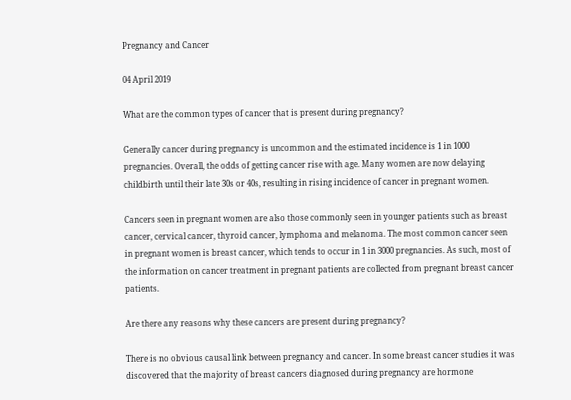Pregnancy and Cancer

04 April 2019

What are the common types of cancer that is present during pregnancy?

Generally cancer during pregnancy is uncommon and the estimated incidence is 1 in 1000 pregnancies. Overall, the odds of getting cancer rise with age. Many women are now delaying childbirth until their late 30s or 40s, resulting in rising incidence of cancer in pregnant women.

Cancers seen in pregnant women are also those commonly seen in younger patients such as breast cancer, cervical cancer, thyroid cancer, lymphoma and melanoma. The most common cancer seen in pregnant women is breast cancer, which tends to occur in 1 in 3000 pregnancies. As such, most of the information on cancer treatment in pregnant patients are collected from pregnant breast cancer patients.

Are there any reasons why these cancers are present during pregnancy?

There is no obvious causal link between pregnancy and cancer. In some breast cancer studies it was discovered that the majority of breast cancers diagnosed during pregnancy are hormone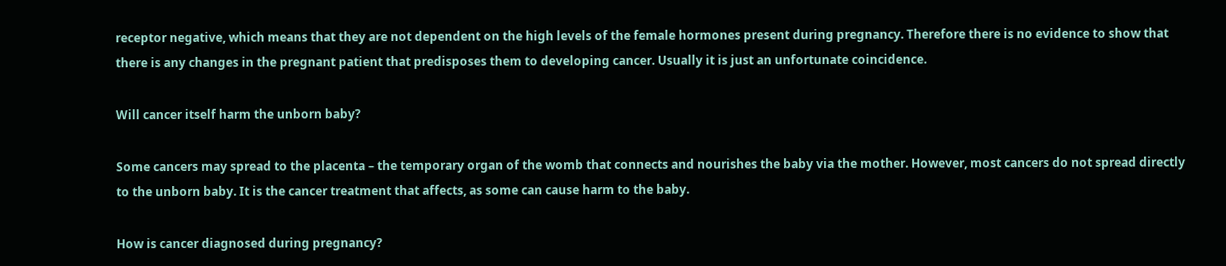receptor negative, which means that they are not dependent on the high levels of the female hormones present during pregnancy. Therefore there is no evidence to show that there is any changes in the pregnant patient that predisposes them to developing cancer. Usually it is just an unfortunate coincidence.

Will cancer itself harm the unborn baby?

Some cancers may spread to the placenta – the temporary organ of the womb that connects and nourishes the baby via the mother. However, most cancers do not spread directly to the unborn baby. It is the cancer treatment that affects, as some can cause harm to the baby.

How is cancer diagnosed during pregnancy?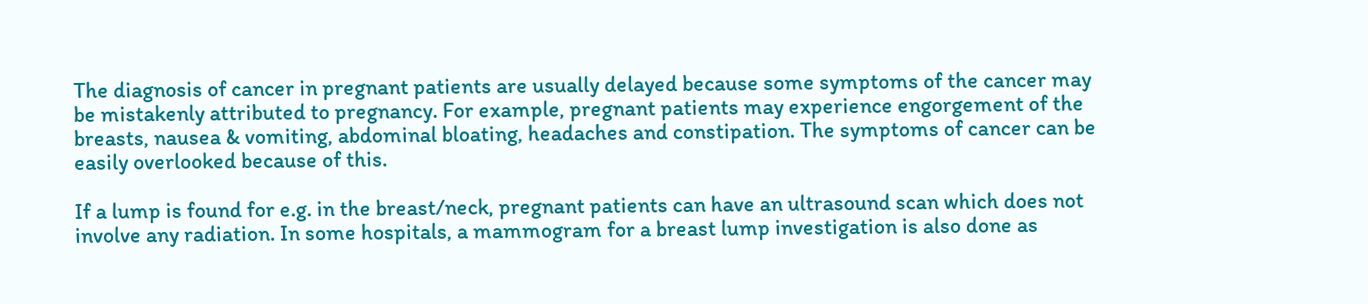The diagnosis of cancer in pregnant patients are usually delayed because some symptoms of the cancer may be mistakenly attributed to pregnancy. For example, pregnant patients may experience engorgement of the breasts, nausea & vomiting, abdominal bloating, headaches and constipation. The symptoms of cancer can be easily overlooked because of this.

If a lump is found for e.g. in the breast/neck, pregnant patients can have an ultrasound scan which does not involve any radiation. In some hospitals, a mammogram for a breast lump investigation is also done as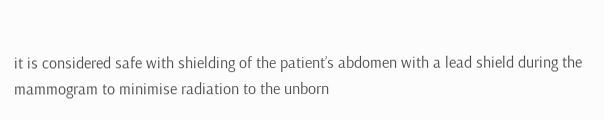it is considered safe with shielding of the patient’s abdomen with a lead shield during the mammogram to minimise radiation to the unborn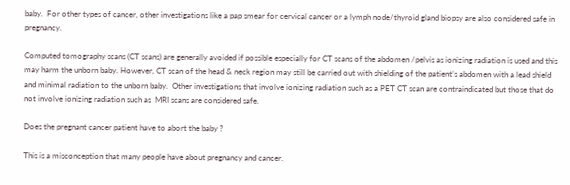baby.  For other types of cancer, other investigations like a pap smear for cervical cancer or a lymph node/thyroid gland biopsy are also considered safe in pregnancy.

Computed tomography scans (CT scans) are generally avoided if possible especially for CT scans of the abdomen /pelvis as ionizing radiation is used and this may harm the unborn baby. However, CT scan of the head & neck region may still be carried out with shielding of the patient’s abdomen with a lead shield and minimal radiation to the unborn baby.  Other investigations that involve ionizing radiation such as a PET CT scan are contraindicated but those that do not involve ionizing radiation such as  MRI scans are considered safe.

Does the pregnant cancer patient have to abort the baby ?

This is a misconception that many people have about pregnancy and cancer.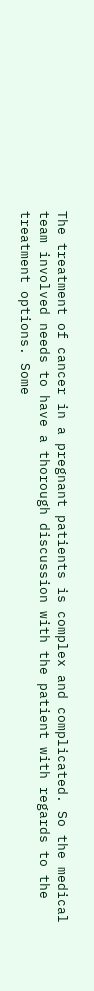The treatment of cancer in a pregnant patients is complex and complicated. So the medical team involved needs to have a thorough discussion with the patient with regards to the treatment options. Some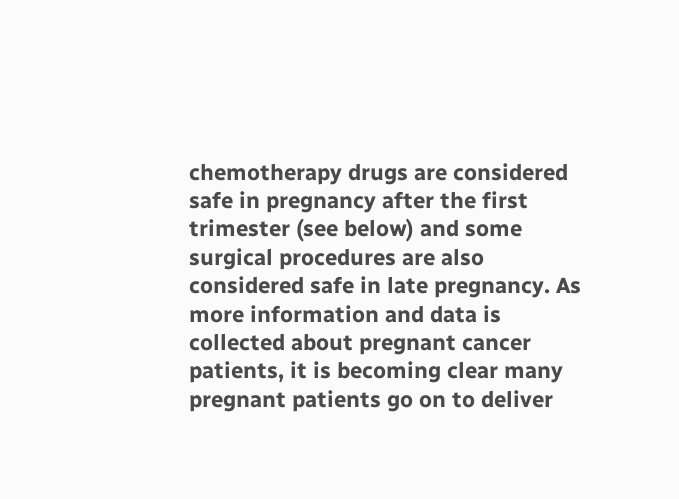chemotherapy drugs are considered safe in pregnancy after the first trimester (see below) and some surgical procedures are also considered safe in late pregnancy. As more information and data is collected about pregnant cancer patients, it is becoming clear many pregnant patients go on to deliver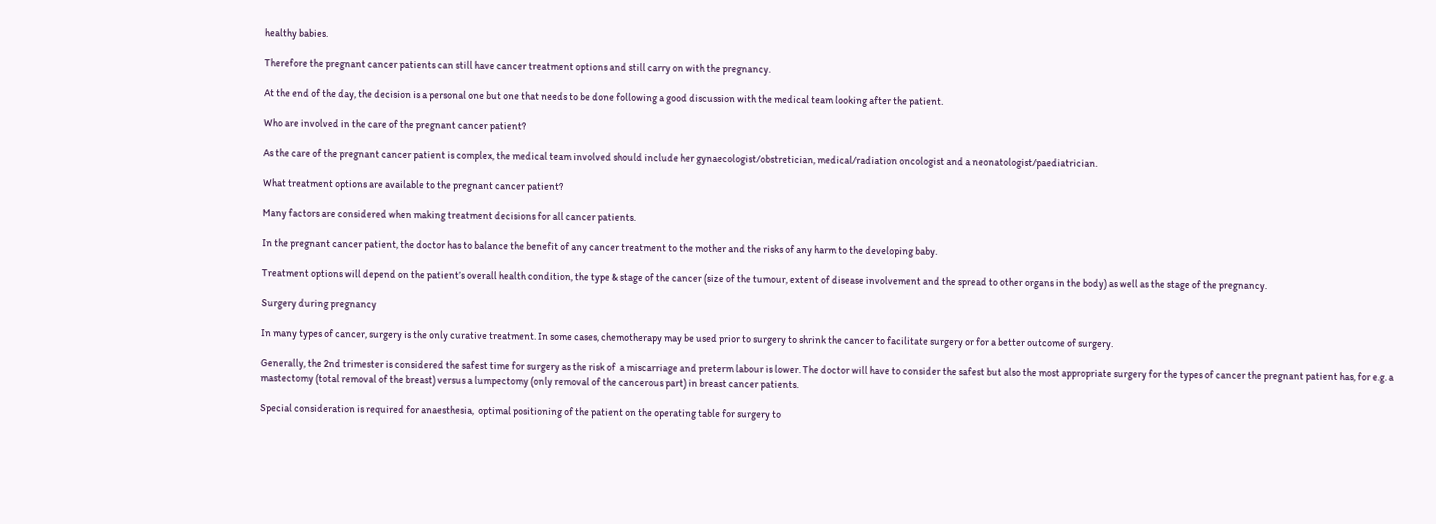healthy babies.

Therefore the pregnant cancer patients can still have cancer treatment options and still carry on with the pregnancy.

At the end of the day, the decision is a personal one but one that needs to be done following a good discussion with the medical team looking after the patient.

Who are involved in the care of the pregnant cancer patient?

As the care of the pregnant cancer patient is complex, the medical team involved should include her gynaecologist/obstretician, medical/radiation oncologist and a neonatologist/paediatrician.

What treatment options are available to the pregnant cancer patient?

Many factors are considered when making treatment decisions for all cancer patients.

In the pregnant cancer patient, the doctor has to balance the benefit of any cancer treatment to the mother and the risks of any harm to the developing baby.

Treatment options will depend on the patient’s overall health condition, the type & stage of the cancer (size of the tumour, extent of disease involvement and the spread to other organs in the body) as well as the stage of the pregnancy.

Surgery during pregnancy

In many types of cancer, surgery is the only curative treatment. In some cases, chemotherapy may be used prior to surgery to shrink the cancer to facilitate surgery or for a better outcome of surgery.

Generally, the 2nd trimester is considered the safest time for surgery as the risk of  a miscarriage and preterm labour is lower. The doctor will have to consider the safest but also the most appropriate surgery for the types of cancer the pregnant patient has, for e.g. a mastectomy (total removal of the breast) versus a lumpectomy (only removal of the cancerous part) in breast cancer patients.

Special consideration is required for anaesthesia,  optimal positioning of the patient on the operating table for surgery to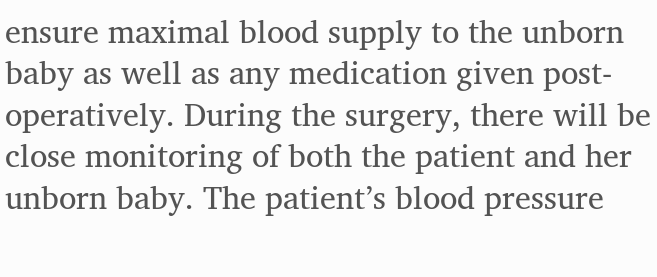ensure maximal blood supply to the unborn baby as well as any medication given post-operatively. During the surgery, there will be close monitoring of both the patient and her unborn baby. The patient’s blood pressure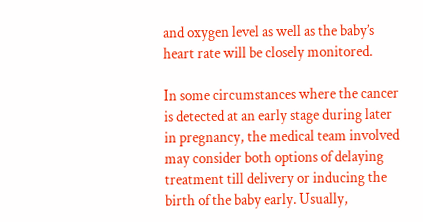and oxygen level as well as the baby’s heart rate will be closely monitored.

In some circumstances where the cancer is detected at an early stage during later in pregnancy, the medical team involved may consider both options of delaying treatment till delivery or inducing the birth of the baby early. Usually,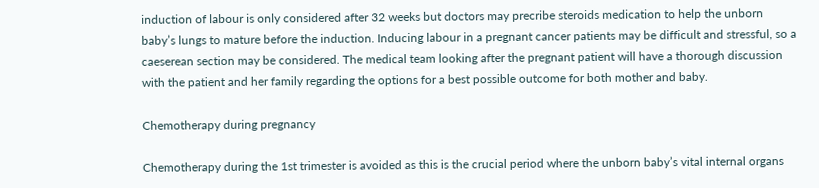induction of labour is only considered after 32 weeks but doctors may precribe steroids medication to help the unborn baby’s lungs to mature before the induction. Inducing labour in a pregnant cancer patients may be difficult and stressful, so a caeserean section may be considered. The medical team looking after the pregnant patient will have a thorough discussion with the patient and her family regarding the options for a best possible outcome for both mother and baby.

Chemotherapy during pregnancy

Chemotherapy during the 1st trimester is avoided as this is the crucial period where the unborn baby’s vital internal organs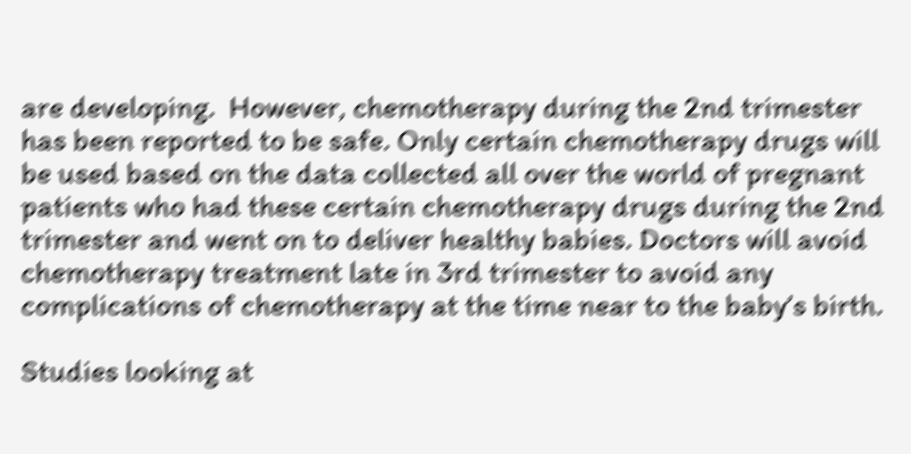are developing.  However, chemotherapy during the 2nd trimester has been reported to be safe. Only certain chemotherapy drugs will be used based on the data collected all over the world of pregnant patients who had these certain chemotherapy drugs during the 2nd trimester and went on to deliver healthy babies. Doctors will avoid chemotherapy treatment late in 3rd trimester to avoid any complications of chemotherapy at the time near to the baby’s birth.

Studies looking at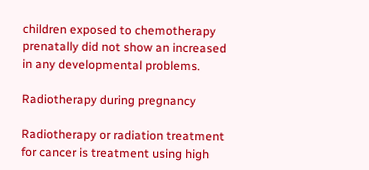children exposed to chemotherapy prenatally did not show an increased in any developmental problems.

Radiotherapy during pregnancy

Radiotherapy or radiation treatment for cancer is treatment using high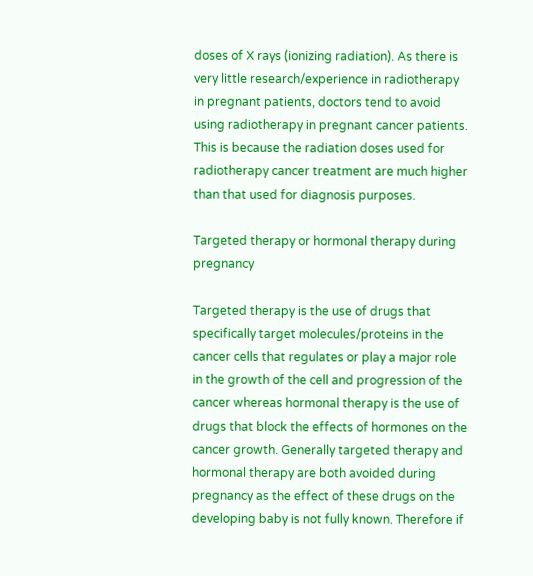doses of X rays (ionizing radiation). As there is very little research/experience in radiotherapy in pregnant patients, doctors tend to avoid using radiotherapy in pregnant cancer patients. This is because the radiation doses used for radiotherapy cancer treatment are much higher than that used for diagnosis purposes.

Targeted therapy or hormonal therapy during pregnancy

Targeted therapy is the use of drugs that specifically target molecules/proteins in the cancer cells that regulates or play a major role in the growth of the cell and progression of the cancer whereas hormonal therapy is the use of drugs that block the effects of hormones on the cancer growth. Generally targeted therapy and hormonal therapy are both avoided during pregnancy as the effect of these drugs on the developing baby is not fully known. Therefore if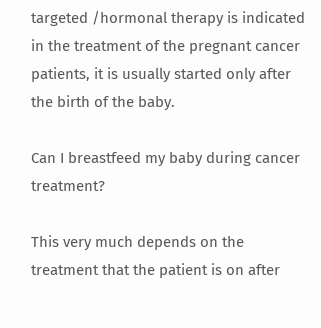targeted /hormonal therapy is indicated in the treatment of the pregnant cancer patients, it is usually started only after the birth of the baby.

Can I breastfeed my baby during cancer treatment?

This very much depends on the treatment that the patient is on after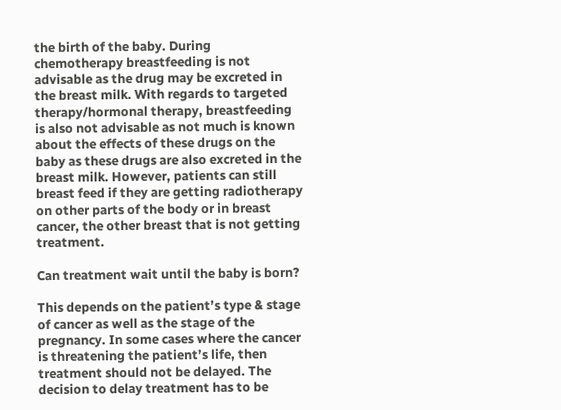the birth of the baby. During chemotherapy breastfeeding is not advisable as the drug may be excreted in the breast milk. With regards to targeted therapy/hormonal therapy, breastfeeding is also not advisable as not much is known about the effects of these drugs on the baby as these drugs are also excreted in the breast milk. However, patients can still breast feed if they are getting radiotherapy on other parts of the body or in breast cancer, the other breast that is not getting treatment.

Can treatment wait until the baby is born?

This depends on the patient’s type & stage of cancer as well as the stage of the pregnancy. In some cases where the cancer is threatening the patient’s life, then treatment should not be delayed. The decision to delay treatment has to be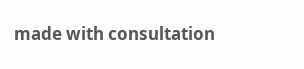made with consultation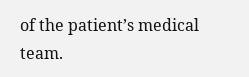of the patient’s medical team.